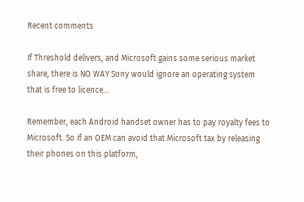Recent comments

If Threshold delivers, and Microsoft gains some serious market share, there is NO WAY Sony would ignore an operating system that is free to licence...

Remember, each Android handset owner has to pay royalty fees to Microsoft. So if an OEM can avoid that Microsoft tax by releasing their phones on this platform,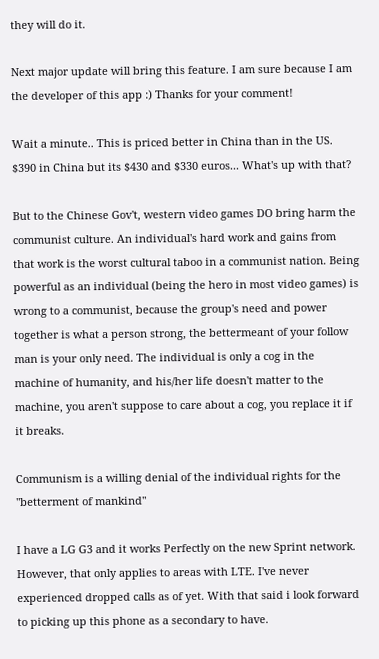they will do it.

Next major update will bring this feature. I am sure because I am the developer of this app :) Thanks for your comment!

Wait a minute.. This is priced better in China than in the US. $390 in China but its $430 and $330 euros... What's up with that?

But to the Chinese Gov't, western video games DO bring harm the communist culture. An individual's hard work and gains from that work is the worst cultural taboo in a communist nation. Being powerful as an individual (being the hero in most video games) is wrong to a communist, because the group's need and power together is what a person strong, the bettermeant of your follow man is your only need. The individual is only a cog in the machine of humanity, and his/her life doesn't matter to the machine, you aren't suppose to care about a cog, you replace it if it breaks.

Communism is a willing denial of the individual rights for the "betterment of mankind"

I have a LG G3 and it works Perfectly on the new Sprint network. However, that only applies to areas with LTE. I've never experienced dropped calls as of yet. With that said i look forward to picking up this phone as a secondary to have.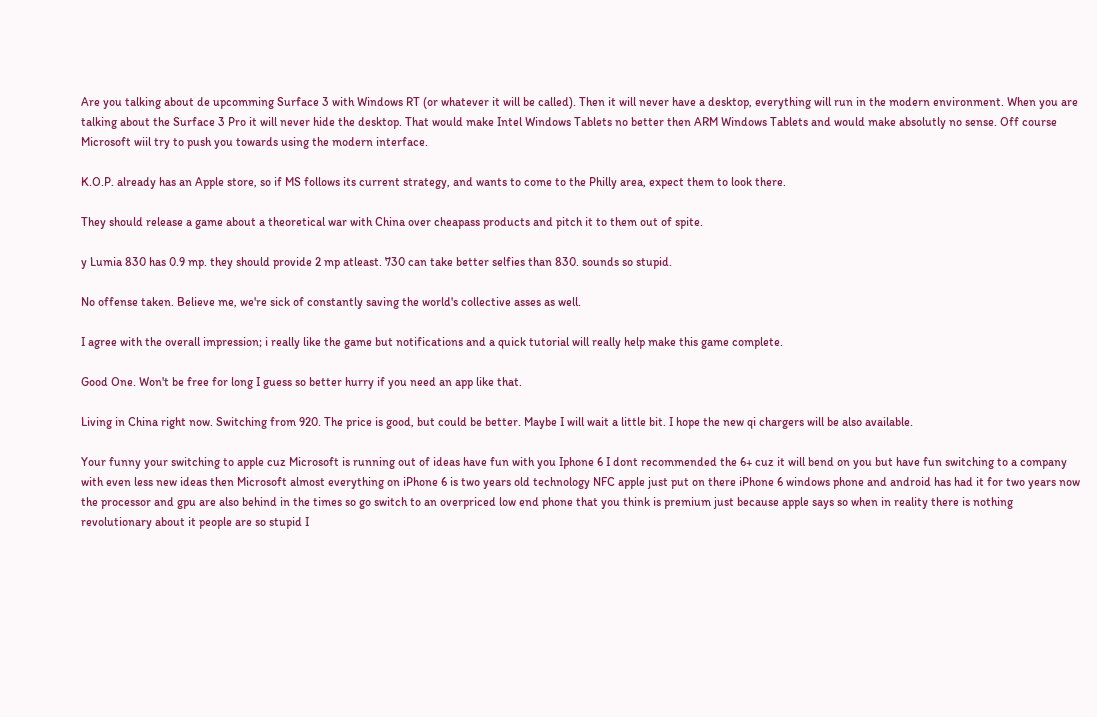Are you talking about de upcomming Surface 3 with Windows RT (or whatever it will be called). Then it will never have a desktop, everything will run in the modern environment. When you are talking about the Surface 3 Pro it will never hide the desktop. That would make Intel Windows Tablets no better then ARM Windows Tablets and would make absolutly no sense. Off course Microsoft wiil try to push you towards using the modern interface.

K.O.P. already has an Apple store, so if MS follows its current strategy, and wants to come to the Philly area, expect them to look there.

They should release a game about a theoretical war with China over cheapass products and pitch it to them out of spite.

y Lumia 830 has 0.9 mp. they should provide 2 mp atleast. 730 can take better selfies than 830. sounds so stupid.

No offense taken. Believe me, we're sick of constantly saving the world's collective asses as well.

I agree with the overall impression; i really like the game but notifications and a quick tutorial will really help make this game complete.

Good One. Won't be free for long I guess so better hurry if you need an app like that.

Living in China right now. Switching from 920. The price is good, but could be better. Maybe I will wait a little bit. I hope the new qi chargers will be also available.

Your funny your switching to apple cuz Microsoft is running out of ideas have fun with you Iphone 6 I dont recommended the 6+ cuz it will bend on you but have fun switching to a company with even less new ideas then Microsoft almost everything on iPhone 6 is two years old technology NFC apple just put on there iPhone 6 windows phone and android has had it for two years now the processor and gpu are also behind in the times so go switch to an overpriced low end phone that you think is premium just because apple says so when in reality there is nothing revolutionary about it people are so stupid I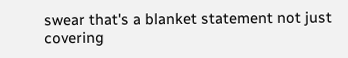swear that's a blanket statement not just covering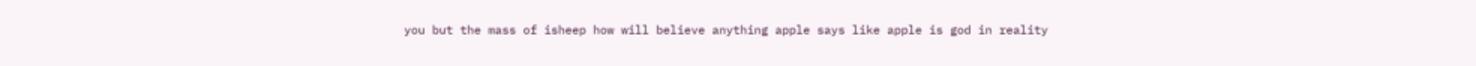you but the mass of isheep how will believe anything apple says like apple is god in reality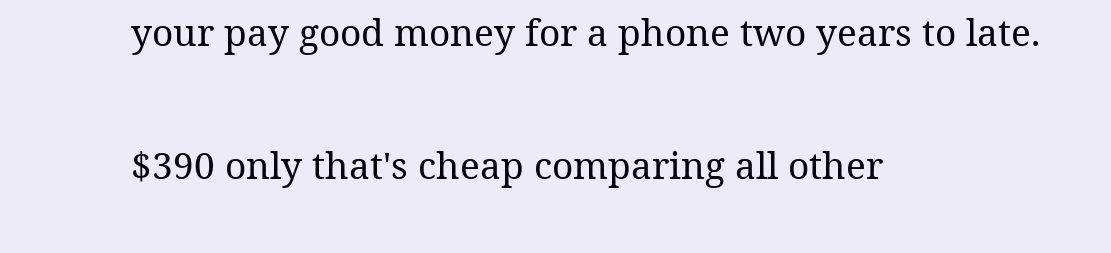your pay good money for a phone two years to late.

$390 only that's cheap comparing all other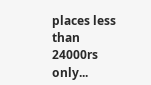places less than 24000rs only...